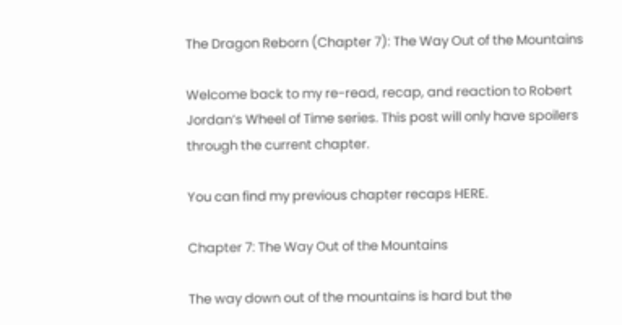The Dragon Reborn (Chapter 7): The Way Out of the Mountains

Welcome back to my re-read, recap, and reaction to Robert Jordan’s Wheel of Time series. This post will only have spoilers through the current chapter.

You can find my previous chapter recaps HERE.

Chapter 7: The Way Out of the Mountains

The way down out of the mountains is hard but the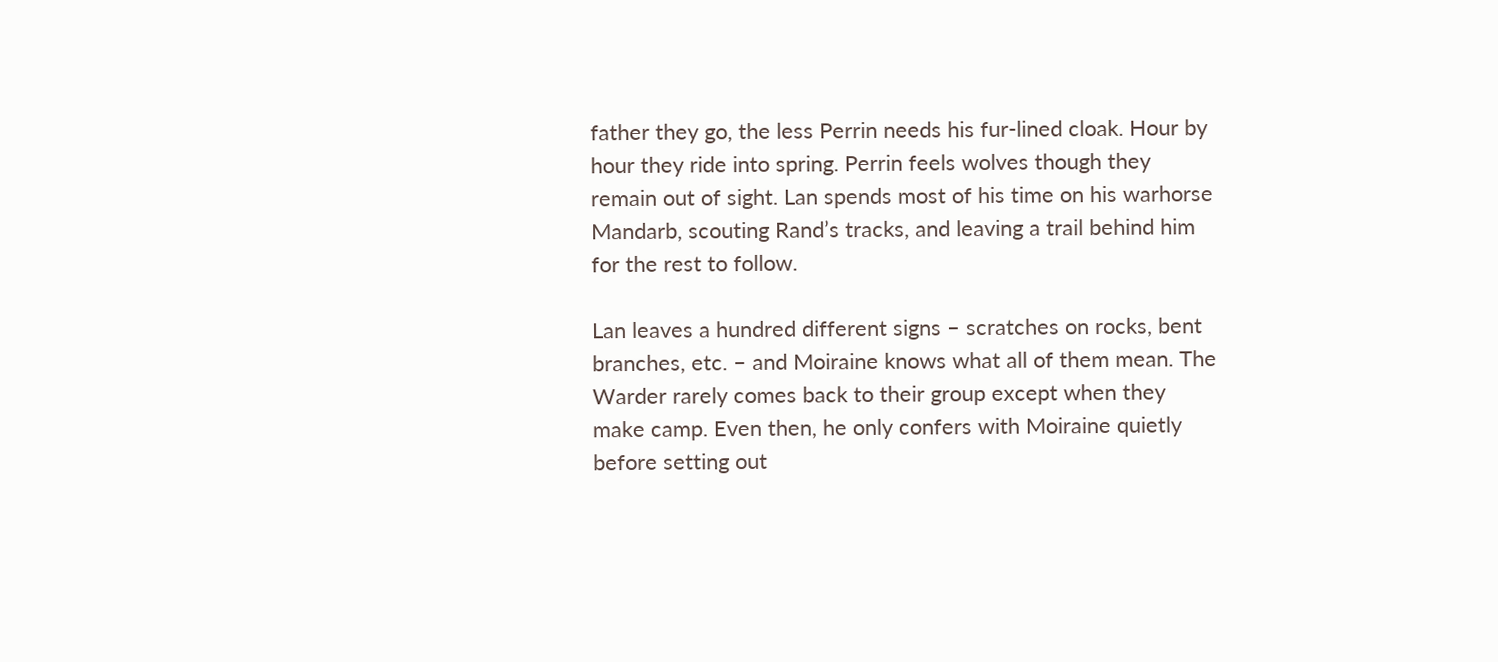father they go, the less Perrin needs his fur-lined cloak. Hour by hour they ride into spring. Perrin feels wolves though they remain out of sight. Lan spends most of his time on his warhorse Mandarb, scouting Rand’s tracks, and leaving a trail behind him for the rest to follow.

Lan leaves a hundred different signs – scratches on rocks, bent branches, etc. – and Moiraine knows what all of them mean. The Warder rarely comes back to their group except when they make camp. Even then, he only confers with Moiraine quietly before setting out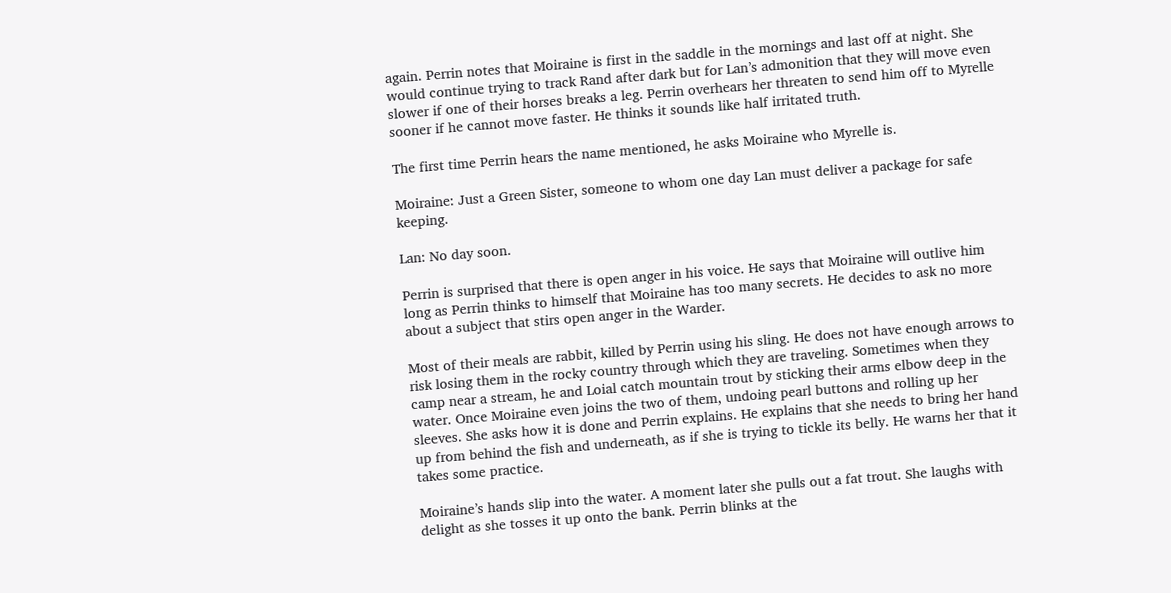again. Perrin notes that Moiraine is first in the saddle in the mornings and last off at night. She would continue trying to track Rand after dark but for Lan’s admonition that they will move even slower if one of their horses breaks a leg. Perrin overhears her threaten to send him off to Myrelle sooner if he cannot move faster. He thinks it sounds like half irritated truth.

The first time Perrin hears the name mentioned, he asks Moiraine who Myrelle is.

Moiraine: Just a Green Sister, someone to whom one day Lan must deliver a package for safe keeping.

Lan: No day soon.

Perrin is surprised that there is open anger in his voice. He says that Moiraine will outlive him long as Perrin thinks to himself that Moiraine has too many secrets. He decides to ask no more about a subject that stirs open anger in the Warder.

Most of their meals are rabbit, killed by Perrin using his sling. He does not have enough arrows to risk losing them in the rocky country through which they are traveling. Sometimes when they camp near a stream, he and Loial catch mountain trout by sticking their arms elbow deep in the water. Once Moiraine even joins the two of them, undoing pearl buttons and rolling up her sleeves. She asks how it is done and Perrin explains. He explains that she needs to bring her hand up from behind the fish and underneath, as if she is trying to tickle its belly. He warns her that it takes some practice.

Moiraine’s hands slip into the water. A moment later she pulls out a fat trout. She laughs with delight as she tosses it up onto the bank. Perrin blinks at the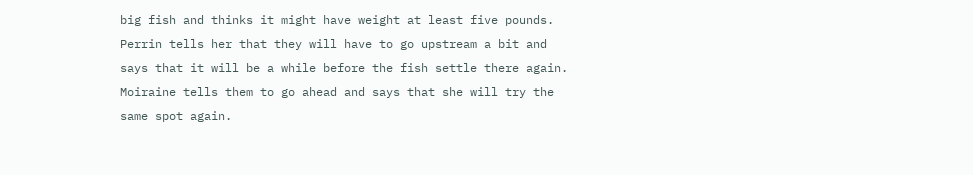big fish and thinks it might have weight at least five pounds. Perrin tells her that they will have to go upstream a bit and says that it will be a while before the fish settle there again. Moiraine tells them to go ahead and says that she will try the same spot again.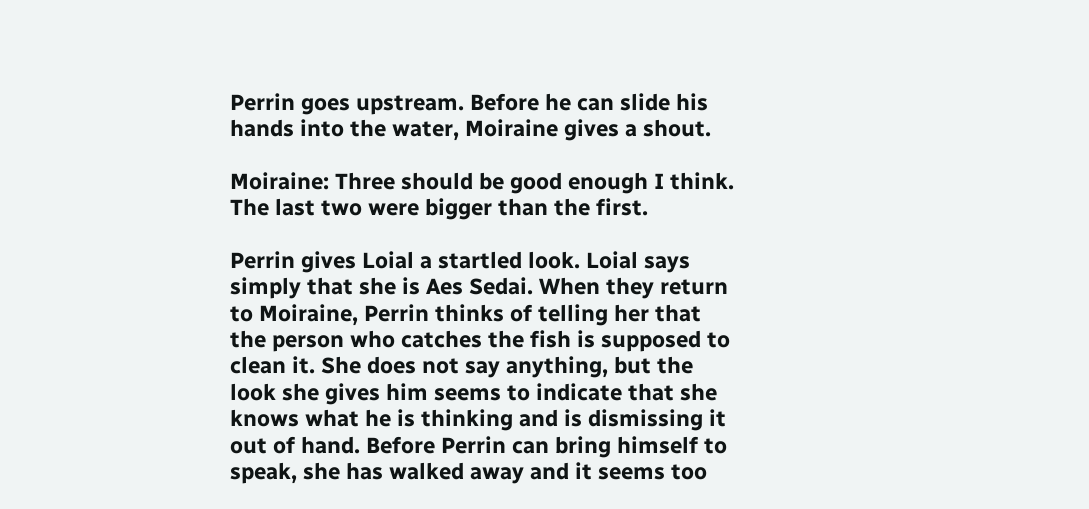Perrin goes upstream. Before he can slide his hands into the water, Moiraine gives a shout.

Moiraine: Three should be good enough I think. The last two were bigger than the first.

Perrin gives Loial a startled look. Loial says simply that she is Aes Sedai. When they return to Moiraine, Perrin thinks of telling her that the person who catches the fish is supposed to clean it. She does not say anything, but the look she gives him seems to indicate that she knows what he is thinking and is dismissing it out of hand. Before Perrin can bring himself to speak, she has walked away and it seems too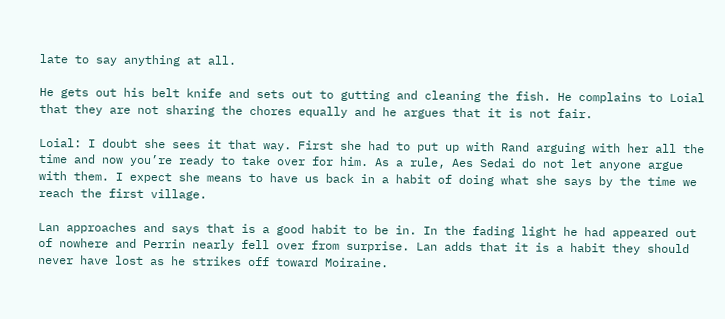late to say anything at all.

He gets out his belt knife and sets out to gutting and cleaning the fish. He complains to Loial that they are not sharing the chores equally and he argues that it is not fair.

Loial: I doubt she sees it that way. First she had to put up with Rand arguing with her all the time and now you’re ready to take over for him. As a rule, Aes Sedai do not let anyone argue with them. I expect she means to have us back in a habit of doing what she says by the time we reach the first village.

Lan approaches and says that is a good habit to be in. In the fading light he had appeared out of nowhere and Perrin nearly fell over from surprise. Lan adds that it is a habit they should never have lost as he strikes off toward Moiraine.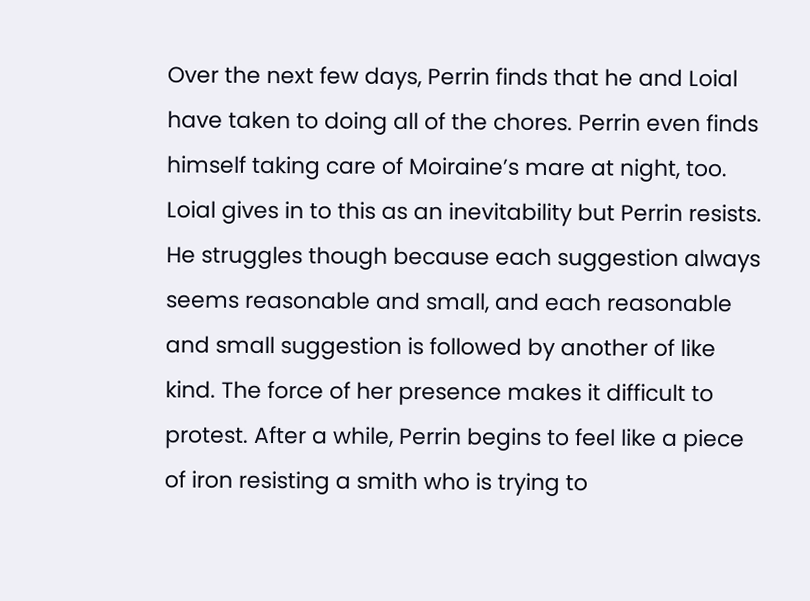Over the next few days, Perrin finds that he and Loial have taken to doing all of the chores. Perrin even finds himself taking care of Moiraine’s mare at night, too. Loial gives in to this as an inevitability but Perrin resists. He struggles though because each suggestion always seems reasonable and small, and each reasonable and small suggestion is followed by another of like kind. The force of her presence makes it difficult to protest. After a while, Perrin begins to feel like a piece of iron resisting a smith who is trying to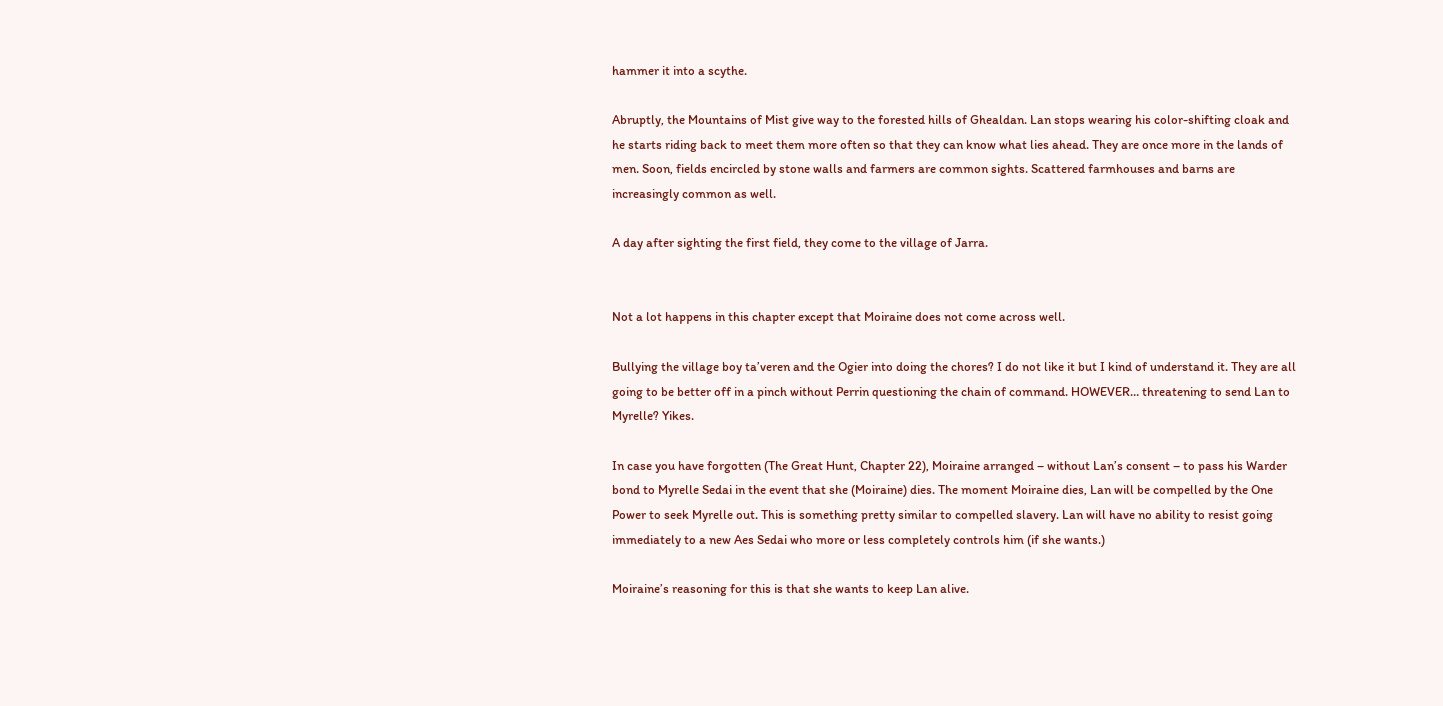hammer it into a scythe.

Abruptly, the Mountains of Mist give way to the forested hills of Ghealdan. Lan stops wearing his color-shifting cloak and he starts riding back to meet them more often so that they can know what lies ahead. They are once more in the lands of men. Soon, fields encircled by stone walls and farmers are common sights. Scattered farmhouses and barns are increasingly common as well.

A day after sighting the first field, they come to the village of Jarra.


Not a lot happens in this chapter except that Moiraine does not come across well.

Bullying the village boy ta’veren and the Ogier into doing the chores? I do not like it but I kind of understand it. They are all going to be better off in a pinch without Perrin questioning the chain of command. HOWEVER… threatening to send Lan to Myrelle? Yikes.

In case you have forgotten (The Great Hunt, Chapter 22), Moiraine arranged – without Lan’s consent – to pass his Warder bond to Myrelle Sedai in the event that she (Moiraine) dies. The moment Moiraine dies, Lan will be compelled by the One Power to seek Myrelle out. This is something pretty similar to compelled slavery. Lan will have no ability to resist going immediately to a new Aes Sedai who more or less completely controls him (if she wants.)

Moiraine’s reasoning for this is that she wants to keep Lan alive.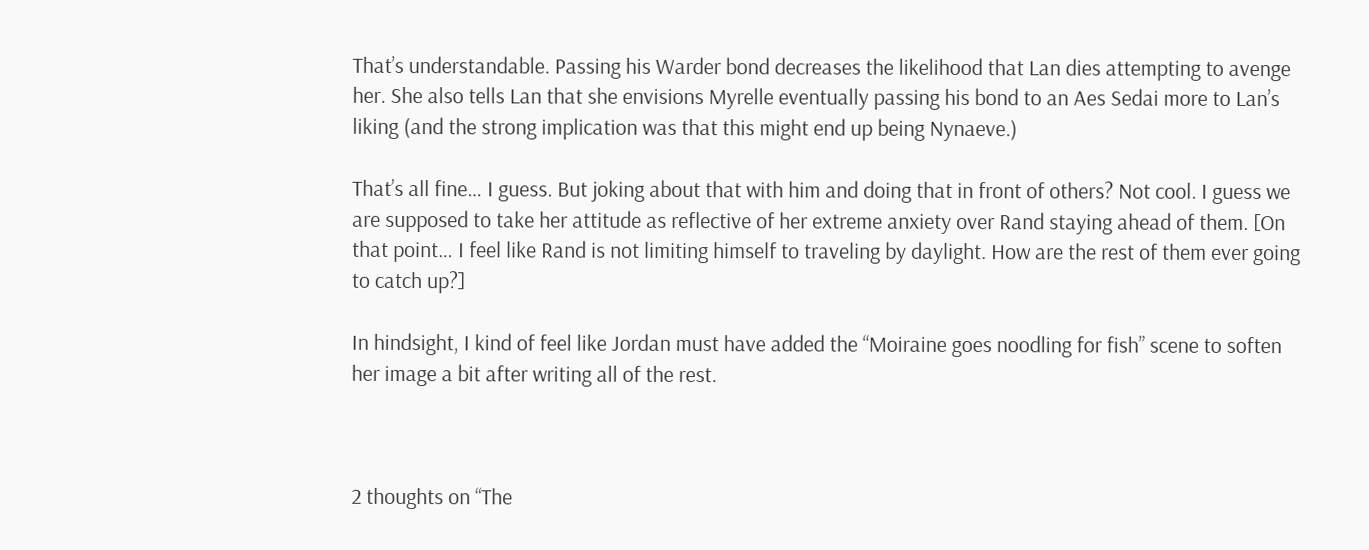That’s understandable. Passing his Warder bond decreases the likelihood that Lan dies attempting to avenge her. She also tells Lan that she envisions Myrelle eventually passing his bond to an Aes Sedai more to Lan’s liking (and the strong implication was that this might end up being Nynaeve.)

That’s all fine… I guess. But joking about that with him and doing that in front of others? Not cool. I guess we are supposed to take her attitude as reflective of her extreme anxiety over Rand staying ahead of them. [On that point… I feel like Rand is not limiting himself to traveling by daylight. How are the rest of them ever going to catch up?]

In hindsight, I kind of feel like Jordan must have added the “Moiraine goes noodling for fish” scene to soften her image a bit after writing all of the rest.



2 thoughts on “The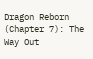Dragon Reborn (Chapter 7): The Way Out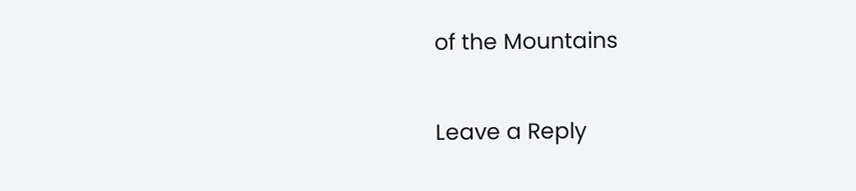of the Mountains

Leave a Reply